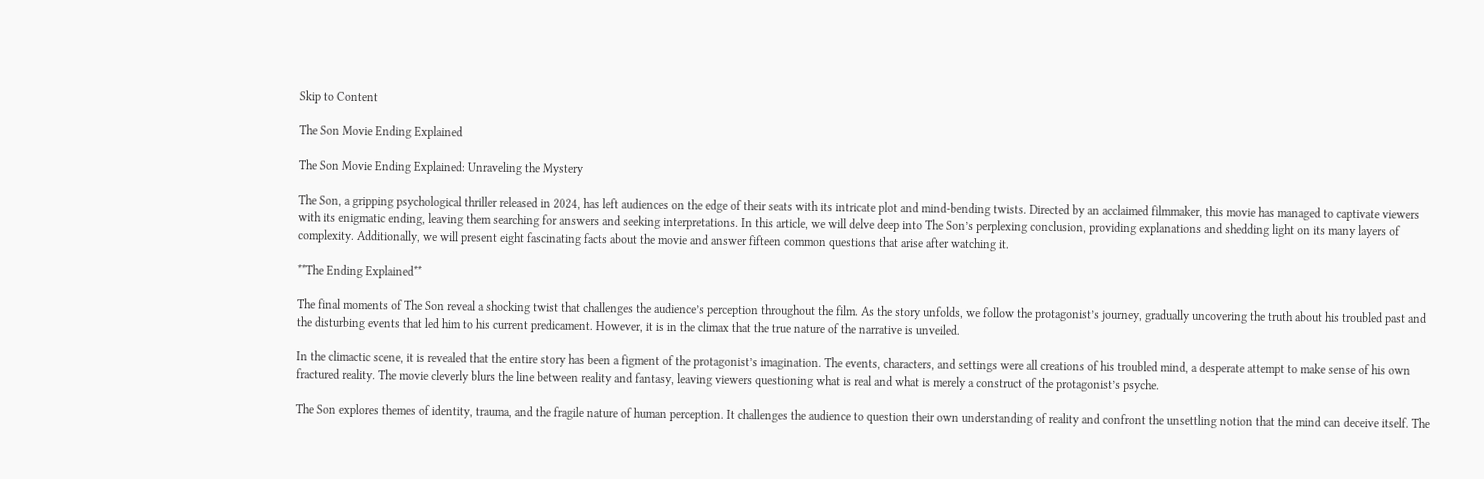Skip to Content

The Son Movie Ending Explained

The Son Movie Ending Explained: Unraveling the Mystery

The Son, a gripping psychological thriller released in 2024, has left audiences on the edge of their seats with its intricate plot and mind-bending twists. Directed by an acclaimed filmmaker, this movie has managed to captivate viewers with its enigmatic ending, leaving them searching for answers and seeking interpretations. In this article, we will delve deep into The Son’s perplexing conclusion, providing explanations and shedding light on its many layers of complexity. Additionally, we will present eight fascinating facts about the movie and answer fifteen common questions that arise after watching it.

**The Ending Explained**

The final moments of The Son reveal a shocking twist that challenges the audience’s perception throughout the film. As the story unfolds, we follow the protagonist’s journey, gradually uncovering the truth about his troubled past and the disturbing events that led him to his current predicament. However, it is in the climax that the true nature of the narrative is unveiled.

In the climactic scene, it is revealed that the entire story has been a figment of the protagonist’s imagination. The events, characters, and settings were all creations of his troubled mind, a desperate attempt to make sense of his own fractured reality. The movie cleverly blurs the line between reality and fantasy, leaving viewers questioning what is real and what is merely a construct of the protagonist’s psyche.

The Son explores themes of identity, trauma, and the fragile nature of human perception. It challenges the audience to question their own understanding of reality and confront the unsettling notion that the mind can deceive itself. The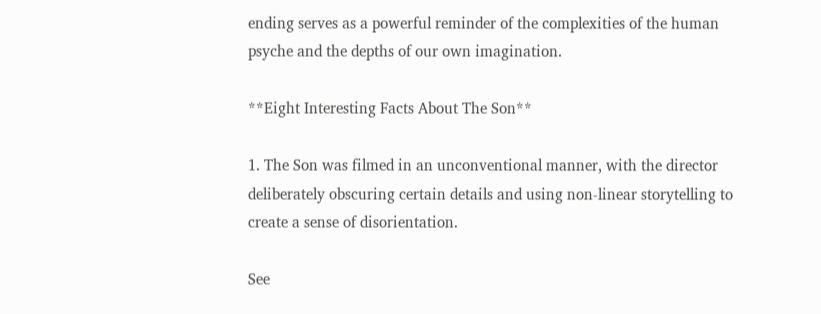ending serves as a powerful reminder of the complexities of the human psyche and the depths of our own imagination.

**Eight Interesting Facts About The Son**

1. The Son was filmed in an unconventional manner, with the director deliberately obscuring certain details and using non-linear storytelling to create a sense of disorientation.

See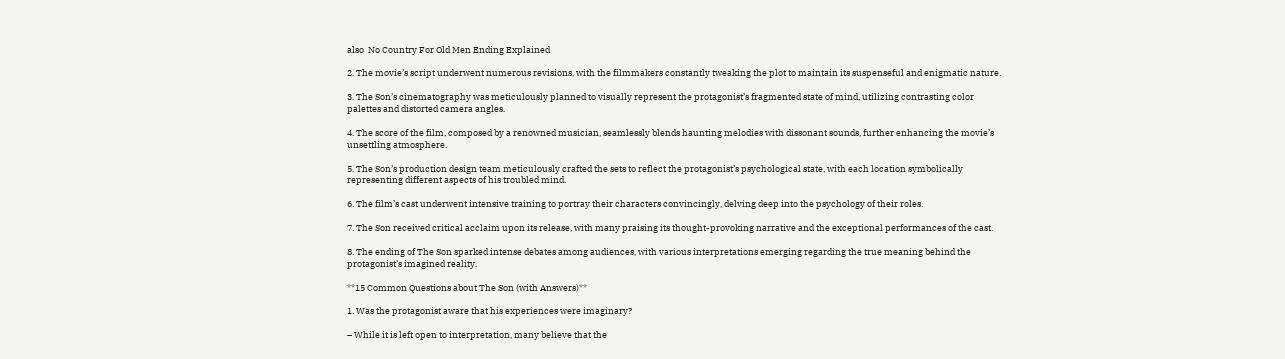also  No Country For Old Men Ending Explained

2. The movie’s script underwent numerous revisions, with the filmmakers constantly tweaking the plot to maintain its suspenseful and enigmatic nature.

3. The Son’s cinematography was meticulously planned to visually represent the protagonist’s fragmented state of mind, utilizing contrasting color palettes and distorted camera angles.

4. The score of the film, composed by a renowned musician, seamlessly blends haunting melodies with dissonant sounds, further enhancing the movie’s unsettling atmosphere.

5. The Son’s production design team meticulously crafted the sets to reflect the protagonist’s psychological state, with each location symbolically representing different aspects of his troubled mind.

6. The film’s cast underwent intensive training to portray their characters convincingly, delving deep into the psychology of their roles.

7. The Son received critical acclaim upon its release, with many praising its thought-provoking narrative and the exceptional performances of the cast.

8. The ending of The Son sparked intense debates among audiences, with various interpretations emerging regarding the true meaning behind the protagonist’s imagined reality.

**15 Common Questions about The Son (with Answers)**

1. Was the protagonist aware that his experiences were imaginary?

– While it is left open to interpretation, many believe that the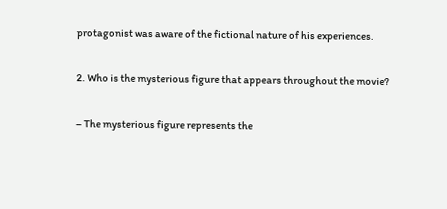protagonist was aware of the fictional nature of his experiences.

2. Who is the mysterious figure that appears throughout the movie?

– The mysterious figure represents the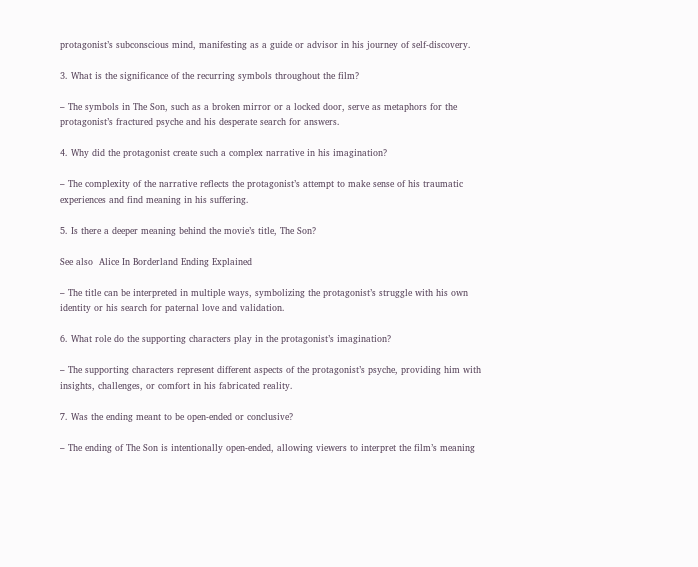protagonist’s subconscious mind, manifesting as a guide or advisor in his journey of self-discovery.

3. What is the significance of the recurring symbols throughout the film?

– The symbols in The Son, such as a broken mirror or a locked door, serve as metaphors for the protagonist’s fractured psyche and his desperate search for answers.

4. Why did the protagonist create such a complex narrative in his imagination?

– The complexity of the narrative reflects the protagonist’s attempt to make sense of his traumatic experiences and find meaning in his suffering.

5. Is there a deeper meaning behind the movie’s title, The Son?

See also  Alice In Borderland Ending Explained

– The title can be interpreted in multiple ways, symbolizing the protagonist’s struggle with his own identity or his search for paternal love and validation.

6. What role do the supporting characters play in the protagonist’s imagination?

– The supporting characters represent different aspects of the protagonist’s psyche, providing him with insights, challenges, or comfort in his fabricated reality.

7. Was the ending meant to be open-ended or conclusive?

– The ending of The Son is intentionally open-ended, allowing viewers to interpret the film’s meaning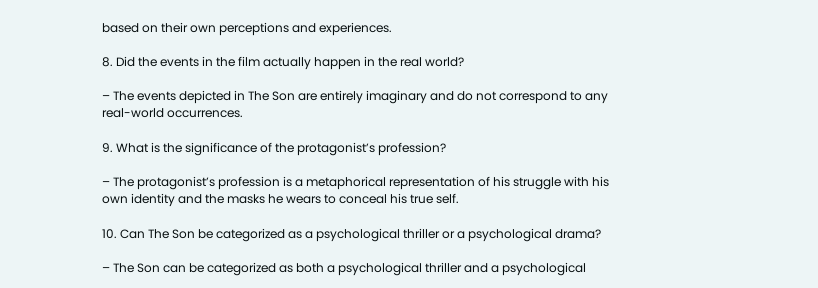based on their own perceptions and experiences.

8. Did the events in the film actually happen in the real world?

– The events depicted in The Son are entirely imaginary and do not correspond to any real-world occurrences.

9. What is the significance of the protagonist’s profession?

– The protagonist’s profession is a metaphorical representation of his struggle with his own identity and the masks he wears to conceal his true self.

10. Can The Son be categorized as a psychological thriller or a psychological drama?

– The Son can be categorized as both a psychological thriller and a psychological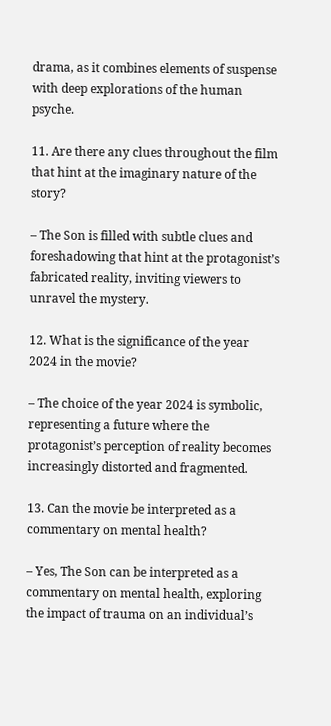drama, as it combines elements of suspense with deep explorations of the human psyche.

11. Are there any clues throughout the film that hint at the imaginary nature of the story?

– The Son is filled with subtle clues and foreshadowing that hint at the protagonist’s fabricated reality, inviting viewers to unravel the mystery.

12. What is the significance of the year 2024 in the movie?

– The choice of the year 2024 is symbolic, representing a future where the protagonist’s perception of reality becomes increasingly distorted and fragmented.

13. Can the movie be interpreted as a commentary on mental health?

– Yes, The Son can be interpreted as a commentary on mental health, exploring the impact of trauma on an individual’s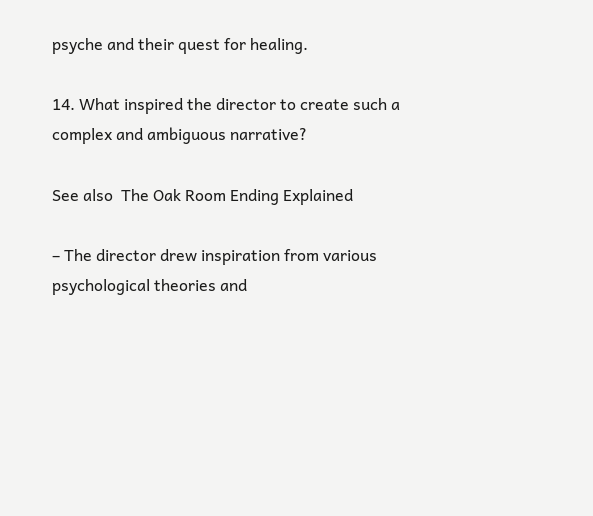psyche and their quest for healing.

14. What inspired the director to create such a complex and ambiguous narrative?

See also  The Oak Room Ending Explained

– The director drew inspiration from various psychological theories and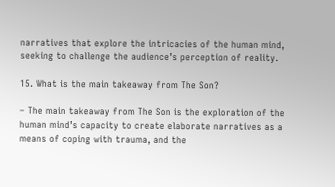narratives that explore the intricacies of the human mind, seeking to challenge the audience’s perception of reality.

15. What is the main takeaway from The Son?

– The main takeaway from The Son is the exploration of the human mind’s capacity to create elaborate narratives as a means of coping with trauma, and the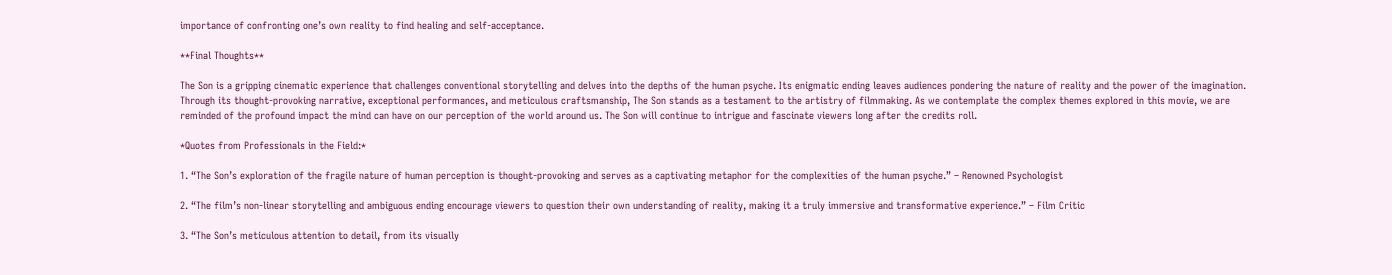importance of confronting one’s own reality to find healing and self-acceptance.

**Final Thoughts**

The Son is a gripping cinematic experience that challenges conventional storytelling and delves into the depths of the human psyche. Its enigmatic ending leaves audiences pondering the nature of reality and the power of the imagination. Through its thought-provoking narrative, exceptional performances, and meticulous craftsmanship, The Son stands as a testament to the artistry of filmmaking. As we contemplate the complex themes explored in this movie, we are reminded of the profound impact the mind can have on our perception of the world around us. The Son will continue to intrigue and fascinate viewers long after the credits roll.

*Quotes from Professionals in the Field:*

1. “The Son’s exploration of the fragile nature of human perception is thought-provoking and serves as a captivating metaphor for the complexities of the human psyche.” – Renowned Psychologist

2. “The film’s non-linear storytelling and ambiguous ending encourage viewers to question their own understanding of reality, making it a truly immersive and transformative experience.” – Film Critic

3. “The Son’s meticulous attention to detail, from its visually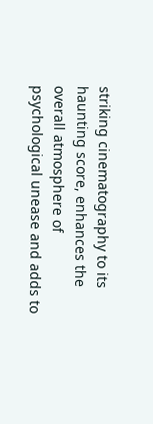striking cinematography to its haunting score, enhances the overall atmosphere of psychological unease and adds to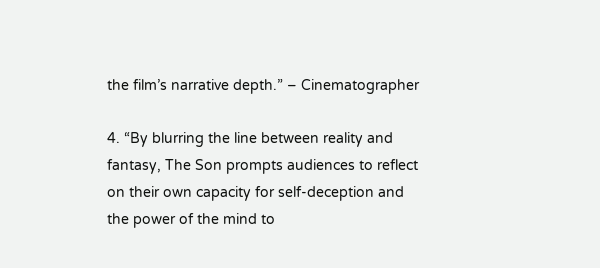the film’s narrative depth.” – Cinematographer

4. “By blurring the line between reality and fantasy, The Son prompts audiences to reflect on their own capacity for self-deception and the power of the mind to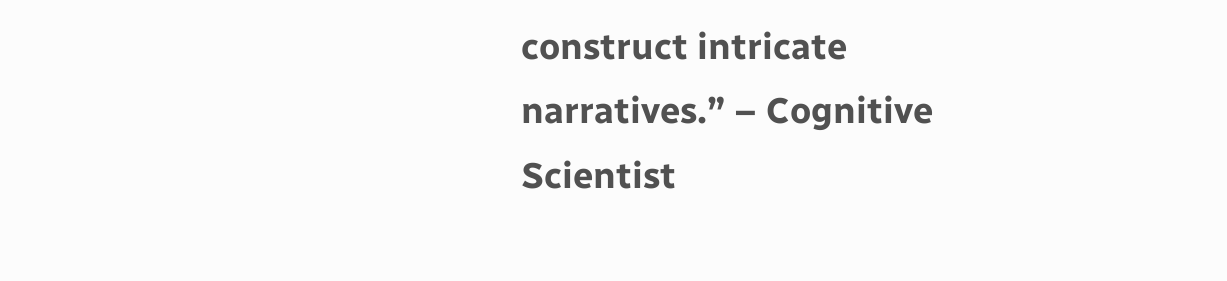construct intricate narratives.” – Cognitive Scientist